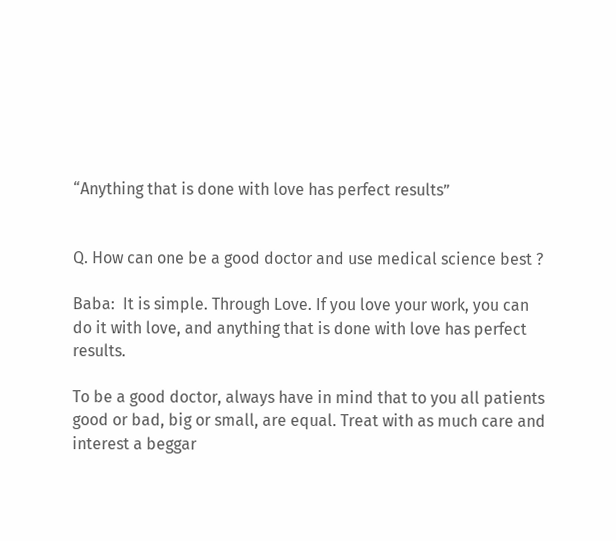“Anything that is done with love has perfect results”


Q. How can one be a good doctor and use medical science best ?

Baba:  It is simple. Through Love. If you love your work, you can do it with love, and anything that is done with love has perfect results.

To be a good doctor, always have in mind that to you all patients good or bad, big or small, are equal. Treat with as much care and interest a beggar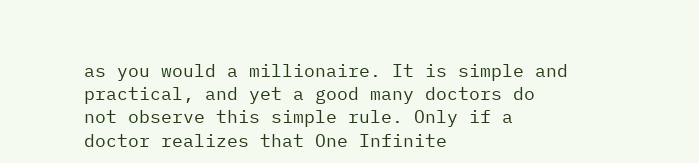as you would a millionaire. It is simple and practical, and yet a good many doctors do not observe this simple rule. Only if a doctor realizes that One Infinite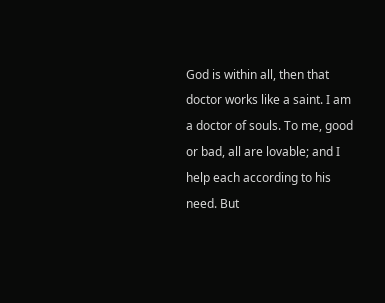God is within all, then that doctor works like a saint. I am a doctor of souls. To me, good or bad, all are lovable; and I help each according to his need. But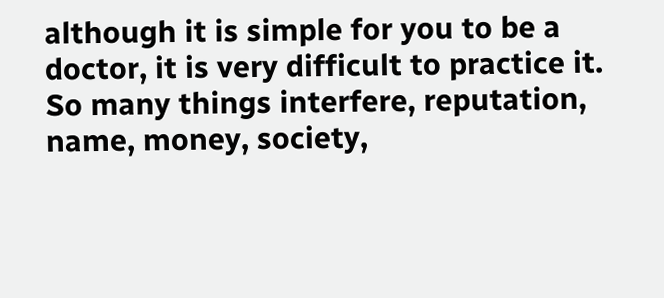although it is simple for you to be a doctor, it is very difficult to practice it. So many things interfere, reputation, name, money, society,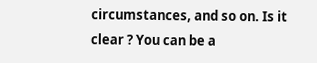circumstances, and so on. Is it clear ? You can be a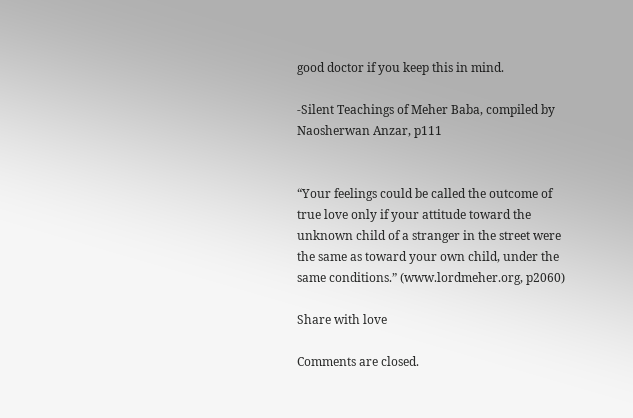good doctor if you keep this in mind.

-Silent Teachings of Meher Baba, compiled by Naosherwan Anzar, p111


“Your feelings could be called the outcome of true love only if your attitude toward the unknown child of a stranger in the street were the same as toward your own child, under the same conditions.” (www.lordmeher.org, p2060)

Share with love

Comments are closed.